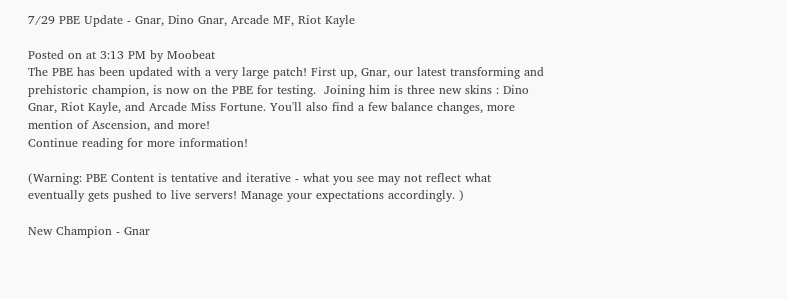7/29 PBE Update - Gnar, Dino Gnar, Arcade MF, Riot Kayle

Posted on at 3:13 PM by Moobeat
The PBE has been updated with a very large patch! First up, Gnar, our latest transforming and prehistoric champion, is now on the PBE for testing.  Joining him is three new skins : Dino Gnar, Riot Kayle, and Arcade Miss Fortune. You'll also find a few balance changes, more mention of Ascension, and more!
Continue reading for more information!

(Warning: PBE Content is tentative and iterative - what you see may not reflect what eventually gets pushed to live servers! Manage your expectations accordingly. )

New Champion - Gnar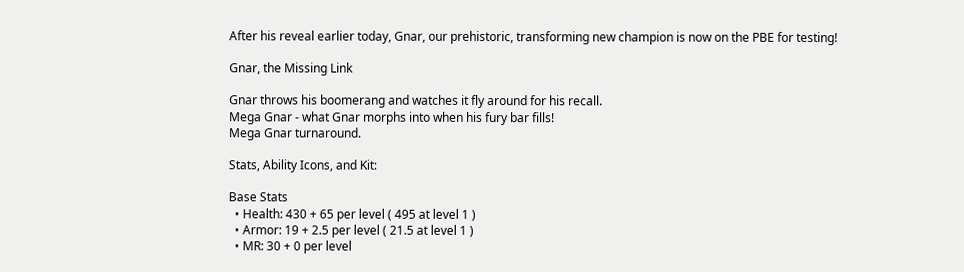After his reveal earlier today, Gnar, our prehistoric, transforming new champion is now on the PBE for testing!

Gnar, the Missing Link

Gnar throws his boomerang and watches it fly around for his recall.
Mega Gnar - what Gnar morphs into when his fury bar fills!
Mega Gnar turnaround.

Stats, Ability Icons, and Kit:

Base Stats
  • Health: 430 + 65 per level ( 495 at level 1 )
  • Armor: 19 + 2.5 per level ( 21.5 at level 1 )
  • MR: 30 + 0 per level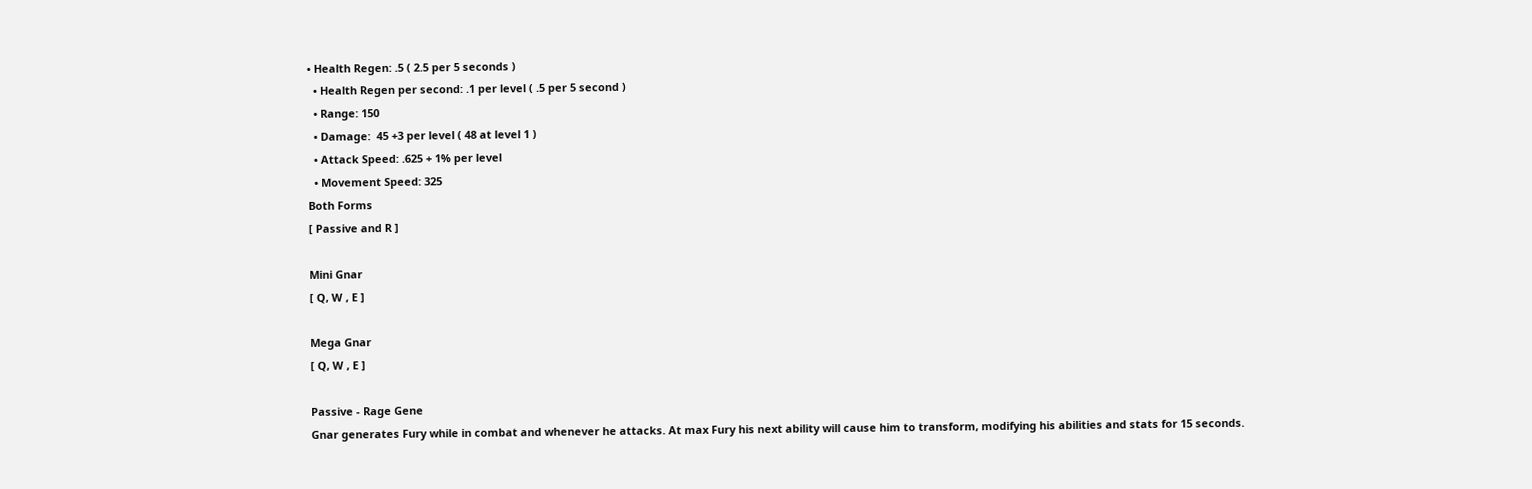• Health Regen: .5 ( 2.5 per 5 seconds )
  • Health Regen per second: .1 per level ( .5 per 5 second )
  • Range: 150
  • Damage:  45 +3 per level ( 48 at level 1 )
  • Attack Speed: .625 + 1% per level
  • Movement Speed: 325
Both Forms
[ Passive and R ]

Mini Gnar
[ Q, W , E ]

Mega Gnar
[ Q, W , E ]

Passive - Rage Gene
Gnar generates Fury while in combat and whenever he attacks. At max Fury his next ability will cause him to transform, modifying his abilities and stats for 15 seconds.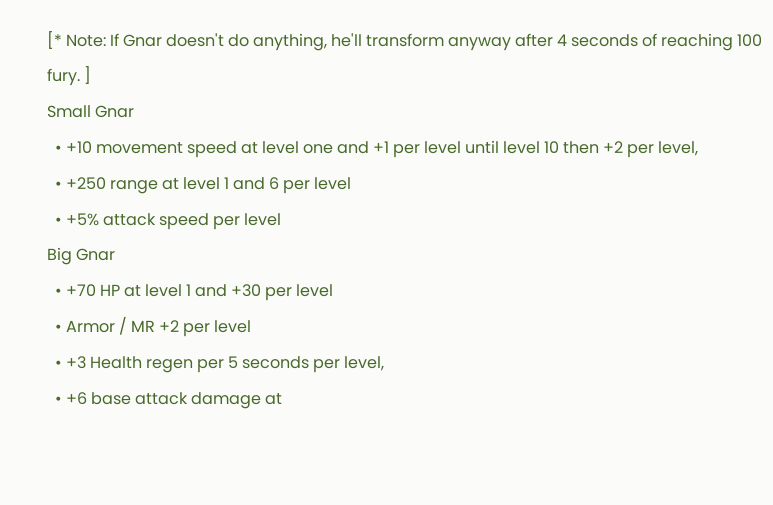[* Note: If Gnar doesn't do anything, he'll transform anyway after 4 seconds of reaching 100 fury. ]
Small Gnar
  • +10 movement speed at level one and +1 per level until level 10 then +2 per level,
  • +250 range at level 1 and 6 per level
  • +5% attack speed per level
Big Gnar
  • +70 HP at level 1 and +30 per level
  • Armor / MR +2 per level
  • +3 Health regen per 5 seconds per level,
  • +6 base attack damage at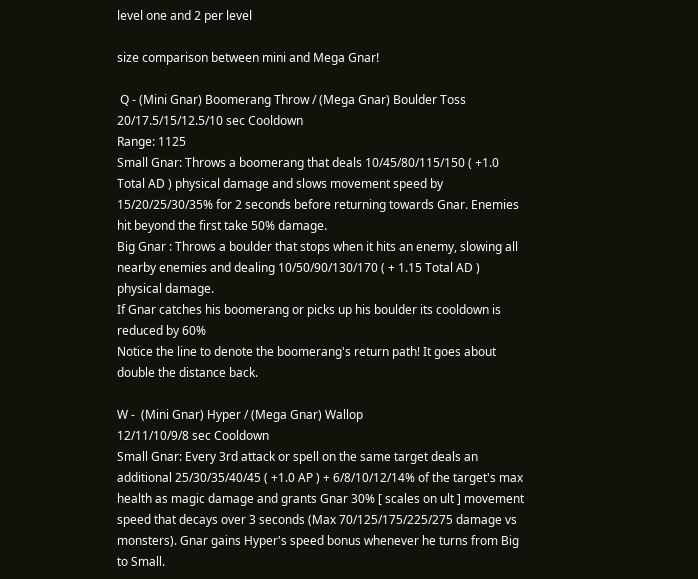level one and 2 per level

size comparison between mini and Mega Gnar!

 Q - (Mini Gnar) Boomerang Throw / (Mega Gnar) Boulder Toss
20/17.5/15/12.5/10 sec Cooldown
Range: 1125
Small Gnar: Throws a boomerang that deals 10/45/80/115/150 ( +1.0 Total AD ) physical damage and slows movement speed by 15/20/25/30/35% for 2 seconds before returning towards Gnar. Enemies hit beyond the first take 50% damage.
Big Gnar : Throws a boulder that stops when it hits an enemy, slowing all nearby enemies and dealing 10/50/90/130/170 ( + 1.15 Total AD ) physical damage.
If Gnar catches his boomerang or picks up his boulder its cooldown is reduced by 60%
Notice the line to denote the boomerang's return path! It goes about double the distance back.

W -  (Mini Gnar) Hyper / (Mega Gnar) Wallop
12/11/10/9/8 sec Cooldown
Small Gnar: Every 3rd attack or spell on the same target deals an additional 25/30/35/40/45 ( +1.0 AP ) + 6/8/10/12/14% of the target's max health as magic damage and grants Gnar 30% [ scales on ult ] movement speed that decays over 3 seconds (Max 70/125/175/225/275 damage vs monsters). Gnar gains Hyper's speed bonus whenever he turns from Big to Small.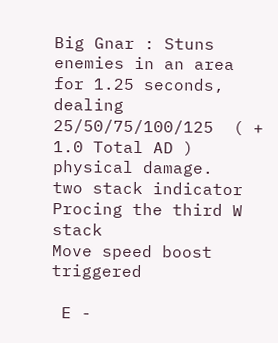Big Gnar : Stuns enemies in an area for 1.25 seconds, dealing 25/50/75/100/125  ( + 1.0 Total AD ) physical damage.
two stack indicator
Procing the third W stack
Move speed boost triggered

 E -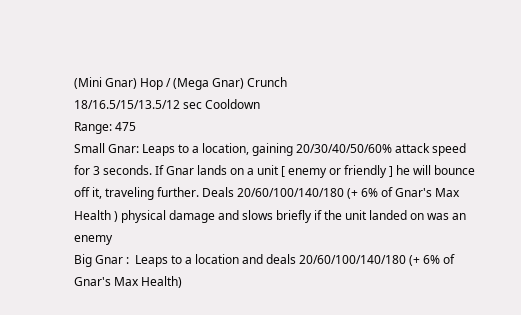(Mini Gnar) Hop / (Mega Gnar) Crunch
18/16.5/15/13.5/12 sec Cooldown
Range: 475
Small Gnar: Leaps to a location, gaining 20/30/40/50/60% attack speed for 3 seconds. If Gnar lands on a unit [ enemy or friendly ] he will bounce off it, traveling further. Deals 20/60/100/140/180 (+ 6% of Gnar's Max Health ) physical damage and slows briefly if the unit landed on was an enemy
Big Gnar :  Leaps to a location and deals 20/60/100/140/180 (+ 6% of Gnar's Max Health)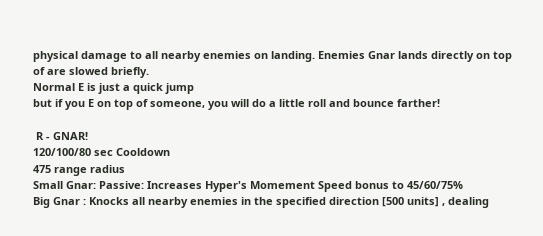physical damage to all nearby enemies on landing. Enemies Gnar lands directly on top of are slowed briefly.
Normal E is just a quick jump
but if you E on top of someone, you will do a little roll and bounce farther!

 R - GNAR!
120/100/80 sec Cooldown
475 range radius
Small Gnar: Passive: Increases Hyper's Momement Speed bonus to 45/60/75%
Big Gnar : Knocks all nearby enemies in the specified direction [500 units] , dealing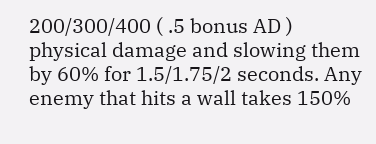200/300/400 ( .5 bonus AD )  physical damage and slowing them by 60% for 1.5/1.75/2 seconds. Any enemy that hits a wall takes 150%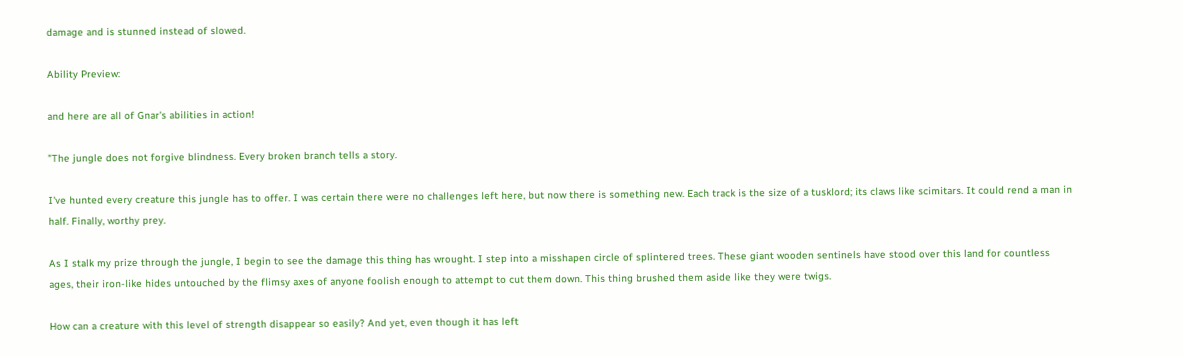damage and is stunned instead of slowed.

Ability Preview:

and here are all of Gnar's abilities in action!

"The jungle does not forgive blindness. Every broken branch tells a story.

I've hunted every creature this jungle has to offer. I was certain there were no challenges left here, but now there is something new. Each track is the size of a tusklord; its claws like scimitars. It could rend a man in half. Finally, worthy prey.

As I stalk my prize through the jungle, I begin to see the damage this thing has wrought. I step into a misshapen circle of splintered trees. These giant wooden sentinels have stood over this land for countless ages, their iron-like hides untouched by the flimsy axes of anyone foolish enough to attempt to cut them down. This thing brushed them aside like they were twigs.

How can a creature with this level of strength disappear so easily? And yet, even though it has left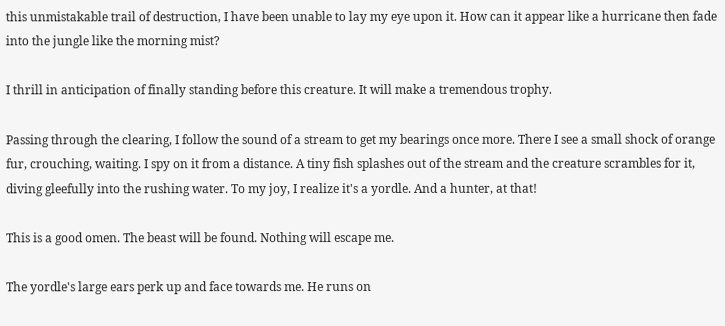this unmistakable trail of destruction, I have been unable to lay my eye upon it. How can it appear like a hurricane then fade into the jungle like the morning mist?

I thrill in anticipation of finally standing before this creature. It will make a tremendous trophy.

Passing through the clearing, I follow the sound of a stream to get my bearings once more. There I see a small shock of orange fur, crouching, waiting. I spy on it from a distance. A tiny fish splashes out of the stream and the creature scrambles for it, diving gleefully into the rushing water. To my joy, I realize it's a yordle. And a hunter, at that!

This is a good omen. The beast will be found. Nothing will escape me.

The yordle's large ears perk up and face towards me. He runs on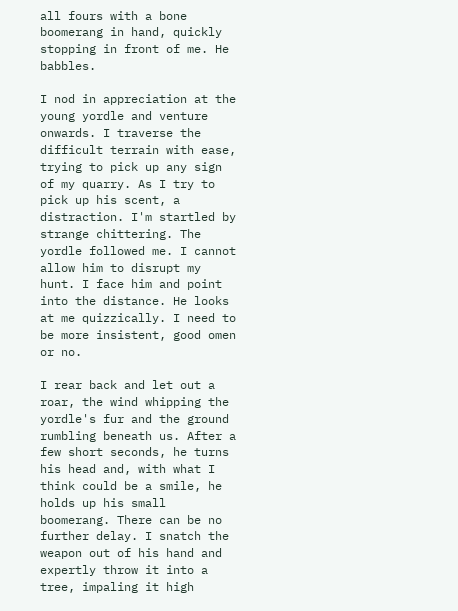all fours with a bone boomerang in hand, quickly stopping in front of me. He babbles.

I nod in appreciation at the young yordle and venture onwards. I traverse the difficult terrain with ease, trying to pick up any sign of my quarry. As I try to pick up his scent, a distraction. I'm startled by strange chittering. The yordle followed me. I cannot allow him to disrupt my hunt. I face him and point into the distance. He looks at me quizzically. I need to be more insistent, good omen or no.

I rear back and let out a roar, the wind whipping the yordle's fur and the ground rumbling beneath us. After a few short seconds, he turns his head and, with what I think could be a smile, he holds up his small boomerang. There can be no further delay. I snatch the weapon out of his hand and expertly throw it into a tree, impaling it high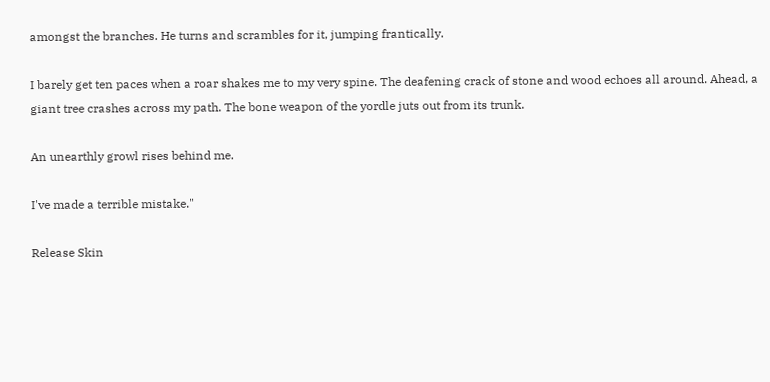amongst the branches. He turns and scrambles for it, jumping frantically.

I barely get ten paces when a roar shakes me to my very spine. The deafening crack of stone and wood echoes all around. Ahead, a giant tree crashes across my path. The bone weapon of the yordle juts out from its trunk.

An unearthly growl rises behind me.

I've made a terrible mistake."

Release Skin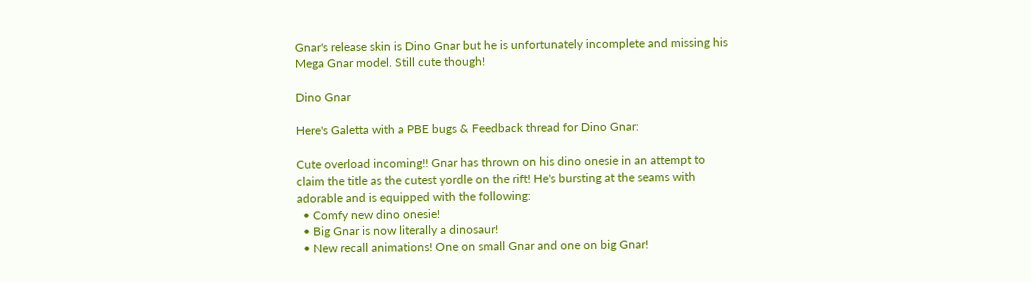Gnar's release skin is Dino Gnar but he is unfortunately incomplete and missing his Mega Gnar model. Still cute though!

Dino Gnar

Here's Galetta with a PBE bugs & Feedback thread for Dino Gnar:

Cute overload incoming!! Gnar has thrown on his dino onesie in an attempt to claim the title as the cutest yordle on the rift! He's bursting at the seams with adorable and is equipped with the following:
  • Comfy new dino onesie!
  • Big Gnar is now literally a dinosaur!
  • New recall animations! One on small Gnar and one on big Gnar!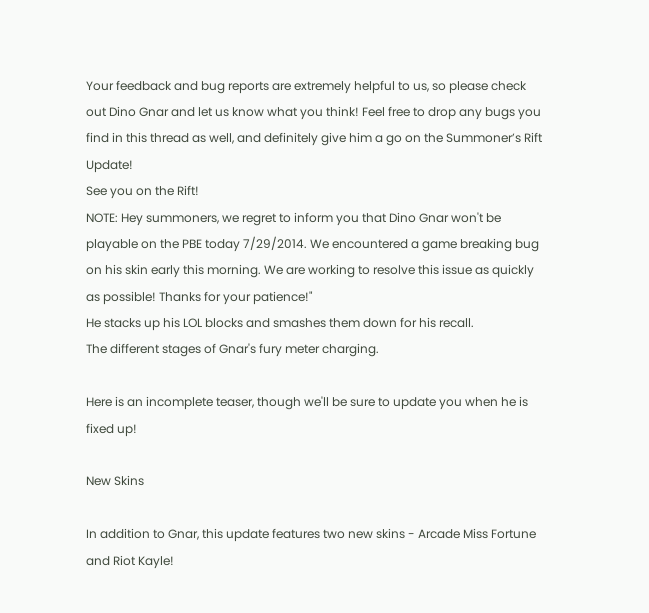Your feedback and bug reports are extremely helpful to us, so please check out Dino Gnar and let us know what you think! Feel free to drop any bugs you find in this thread as well, and definitely give him a go on the Summoner’s Rift Update!
See you on the Rift!
NOTE: Hey summoners, we regret to inform you that Dino Gnar won't be playable on the PBE today 7/29/2014. We encountered a game breaking bug on his skin early this morning. We are working to resolve this issue as quickly as possible! Thanks for your patience!"
He stacks up his LOL blocks and smashes them down for his recall.
The different stages of Gnar's fury meter charging.

Here is an incomplete teaser, though we'll be sure to update you when he is fixed up!

New Skins

In addition to Gnar, this update features two new skins - Arcade Miss Fortune and Riot Kayle!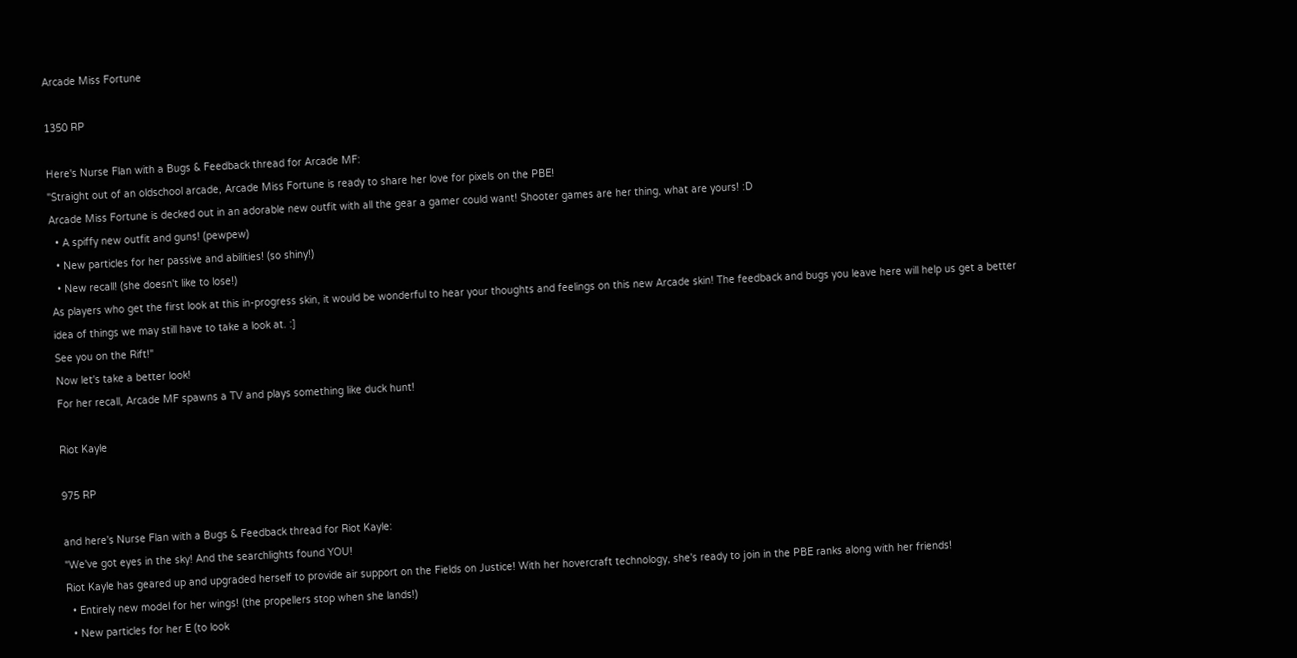Arcade Miss Fortune

1350 RP

Here's Nurse Flan with a Bugs & Feedback thread for Arcade MF:
"Straight out of an oldschool arcade, Arcade Miss Fortune is ready to share her love for pixels on the PBE!
Arcade Miss Fortune is decked out in an adorable new outfit with all the gear a gamer could want! Shooter games are her thing, what are yours! :D
  • A spiffy new outfit and guns! (pewpew)
  • New particles for her passive and abilities! (so shiny!)
  • New recall! (she doesn't like to lose!)
As players who get the first look at this in-progress skin, it would be wonderful to hear your thoughts and feelings on this new Arcade skin! The feedback and bugs you leave here will help us get a better idea of things we may still have to take a look at. :]
See you on the Rift!"
Now let's take a better look!
For her recall, Arcade MF spawns a TV and plays something like duck hunt!

Riot Kayle

975 RP

and here's Nurse Flan with a Bugs & Feedback thread for Riot Kayle:
"We've got eyes in the sky! And the searchlights found YOU!
Riot Kayle has geared up and upgraded herself to provide air support on the Fields on Justice! With her hovercraft technology, she's ready to join in the PBE ranks along with her friends!
  • Entirely new model for her wings! (the propellers stop when she lands!)
  • New particles for her E (to look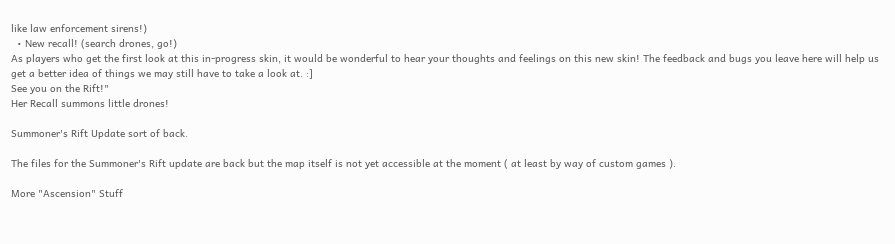like law enforcement sirens!)
  • New recall! (search drones, go!)
As players who get the first look at this in-progress skin, it would be wonderful to hear your thoughts and feelings on this new skin! The feedback and bugs you leave here will help us get a better idea of things we may still have to take a look at. :]
See you on the Rift!"
Her Recall summons little drones!

Summoner's Rift Update sort of back.

The files for the Summoner's Rift update are back but the map itself is not yet accessible at the moment ( at least by way of custom games ).

More "Ascension" Stuff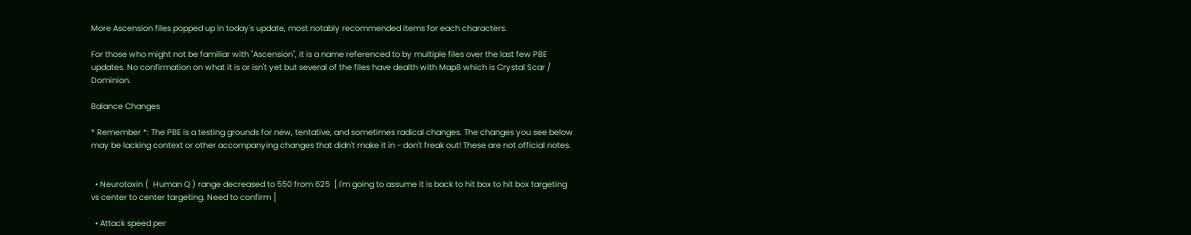More Ascension files popped up in today's update, most notably recommended items for each characters.

For those who might not be familiar with "Ascension", it is a name referenced to by multiple files over the last few PBE updates. No confirmation on what it is or isn't yet but several of the files have dealth with Map8 which is Crystal Scar / Dominion.

Balance Changes

* Remember *: The PBE is a testing grounds for new, tentative, and sometimes radical changes. The changes you see below may be lacking context or other accompanying changes that didn't make it in - don't freak out! These are not official notes.


  • Neurotoxin (  Human Q ) range decreased to 550 from 625  [ I'm going to assume it is back to hit box to hit box targeting vs center to center targeting. Need to confirm ]

  • Attack speed per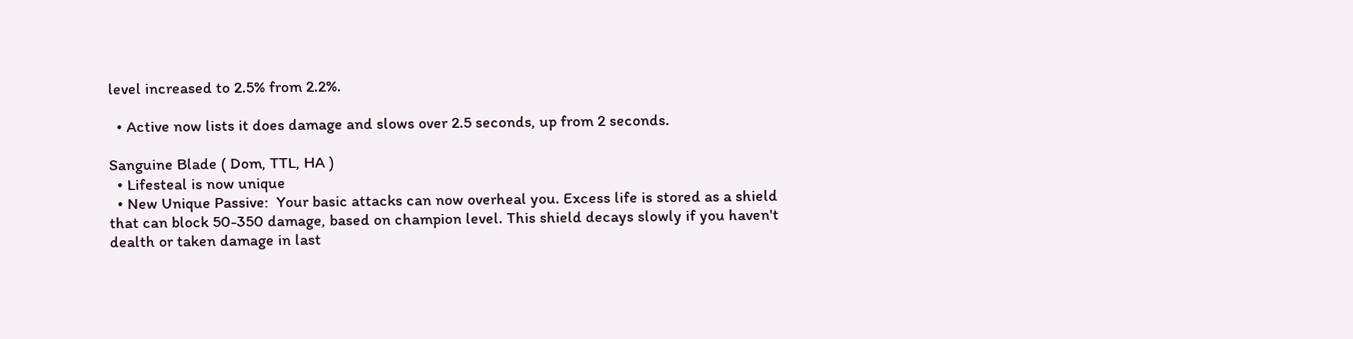level increased to 2.5% from 2.2%.

  • Active now lists it does damage and slows over 2.5 seconds, up from 2 seconds.

Sanguine Blade ( Dom, TTL, HA )
  • Lifesteal is now unique
  • New Unique Passive:  Your basic attacks can now overheal you. Excess life is stored as a shield that can block 50-350 damage, based on champion level. This shield decays slowly if you haven't dealth or taken damage in last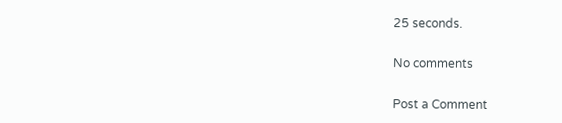25 seconds.

No comments

Post a Comment